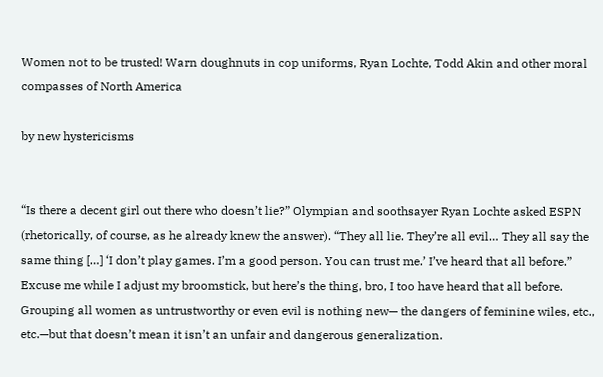Women not to be trusted! Warn doughnuts in cop uniforms, Ryan Lochte, Todd Akin and other moral compasses of North America

by new hystericisms


“Is there a decent girl out there who doesn’t lie?” Olympian and soothsayer Ryan Lochte asked ESPN (rhetorically, of course, as he already knew the answer). “They all lie. They’re all evil… They all say the same thing […] ‘I don’t play games. I’m a good person. You can trust me.’ I’ve heard that all before.” Excuse me while I adjust my broomstick, but here’s the thing, bro, I too have heard that all before. Grouping all women as untrustworthy or even evil is nothing new— the dangers of feminine wiles, etc., etc.—but that doesn’t mean it isn’t an unfair and dangerous generalization.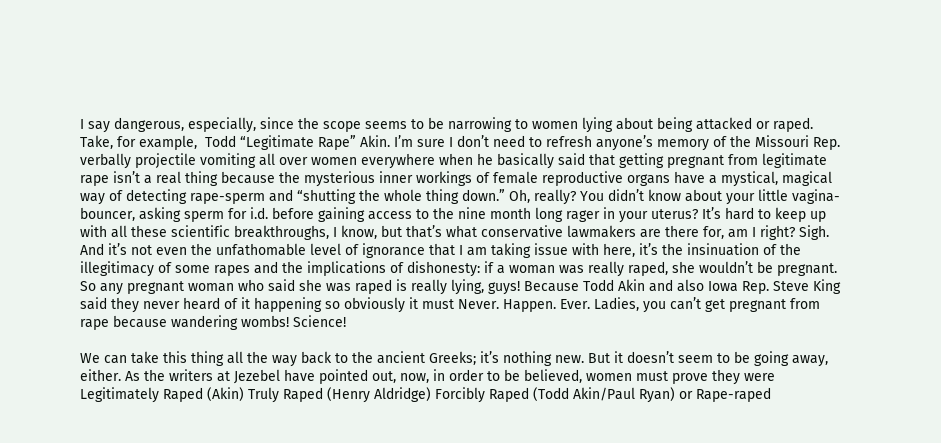I say dangerous, especially, since the scope seems to be narrowing to women lying about being attacked or raped. Take, for example,  Todd “Legitimate Rape” Akin. I’m sure I don’t need to refresh anyone’s memory of the Missouri Rep. verbally projectile vomiting all over women everywhere when he basically said that getting pregnant from legitimate rape isn’t a real thing because the mysterious inner workings of female reproductive organs have a mystical, magical way of detecting rape-sperm and “shutting the whole thing down.” Oh, really? You didn’t know about your little vagina-bouncer, asking sperm for i.d. before gaining access to the nine month long rager in your uterus? It’s hard to keep up with all these scientific breakthroughs, I know, but that’s what conservative lawmakers are there for, am I right? Sigh. And it’s not even the unfathomable level of ignorance that I am taking issue with here, it’s the insinuation of the illegitimacy of some rapes and the implications of dishonesty: if a woman was really raped, she wouldn’t be pregnant. So any pregnant woman who said she was raped is really lying, guys! Because Todd Akin and also Iowa Rep. Steve King said they never heard of it happening so obviously it must Never. Happen. Ever. Ladies, you can’t get pregnant from rape because wandering wombs! Science!

We can take this thing all the way back to the ancient Greeks; it’s nothing new. But it doesn’t seem to be going away, either. As the writers at Jezebel have pointed out, now, in order to be believed, women must prove they were Legitimately Raped (Akin) Truly Raped (Henry Aldridge) Forcibly Raped (Todd Akin/Paul Ryan) or Rape-raped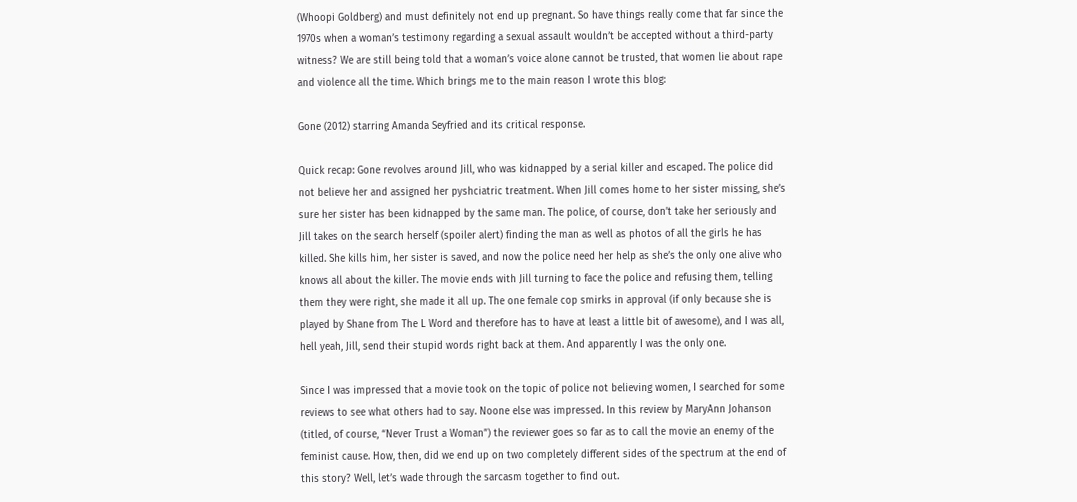(Whoopi Goldberg) and must definitely not end up pregnant. So have things really come that far since the 1970s when a woman’s testimony regarding a sexual assault wouldn’t be accepted without a third-party witness? We are still being told that a woman’s voice alone cannot be trusted, that women lie about rape and violence all the time. Which brings me to the main reason I wrote this blog:

Gone (2012) starring Amanda Seyfried and its critical response.

Quick recap: Gone revolves around Jill, who was kidnapped by a serial killer and escaped. The police did not believe her and assigned her pyshciatric treatment. When Jill comes home to her sister missing, she’s sure her sister has been kidnapped by the same man. The police, of course, don’t take her seriously and Jill takes on the search herself (spoiler alert) finding the man as well as photos of all the girls he has killed. She kills him, her sister is saved, and now the police need her help as she’s the only one alive who knows all about the killer. The movie ends with Jill turning to face the police and refusing them, telling them they were right, she made it all up. The one female cop smirks in approval (if only because she is played by Shane from The L Word and therefore has to have at least a little bit of awesome), and I was all, hell yeah, Jill, send their stupid words right back at them. And apparently I was the only one.

Since I was impressed that a movie took on the topic of police not believing women, I searched for some reviews to see what others had to say. Noone else was impressed. In this review by MaryAnn Johanson (titled, of course, “Never Trust a Woman”) the reviewer goes so far as to call the movie an enemy of the feminist cause. How, then, did we end up on two completely different sides of the spectrum at the end of this story? Well, let’s wade through the sarcasm together to find out.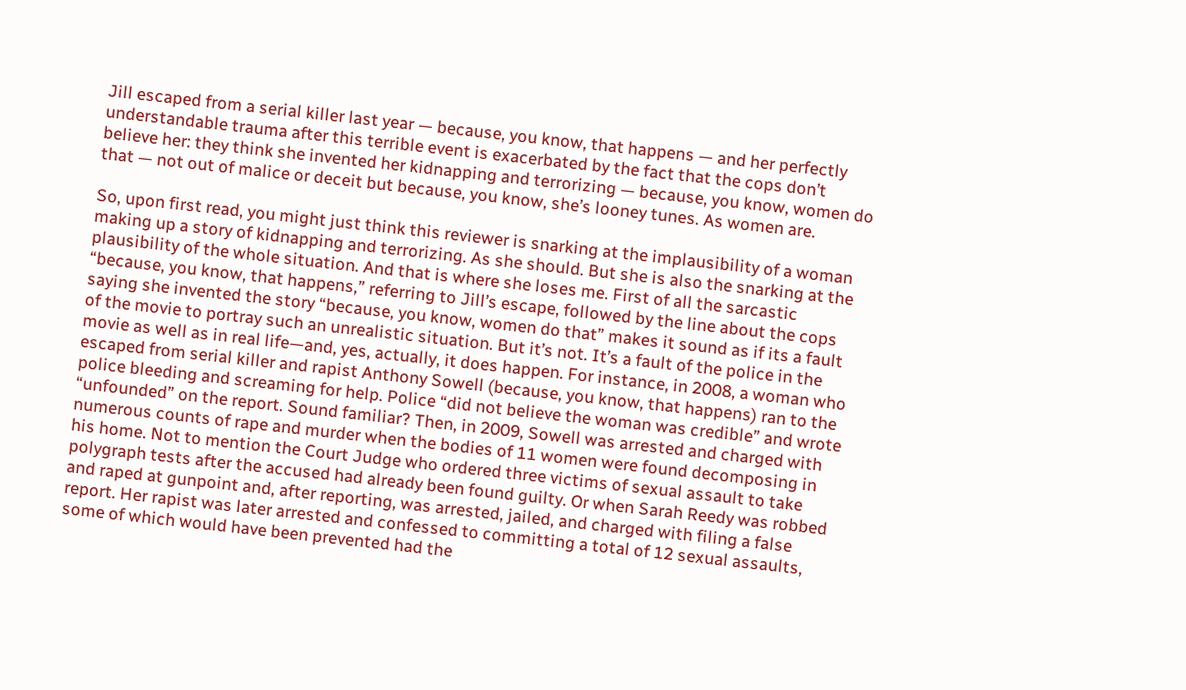Jill escaped from a serial killer last year — because, you know, that happens — and her perfectly understandable trauma after this terrible event is exacerbated by the fact that the cops don’t believe her: they think she invented her kidnapping and terrorizing — because, you know, women do that — not out of malice or deceit but because, you know, she’s looney tunes. As women are.

So, upon first read, you might just think this reviewer is snarking at the implausibility of a woman making up a story of kidnapping and terrorizing. As she should. But she is also the snarking at the plausibility of the whole situation. And that is where she loses me. First of all the sarcastic “because, you know, that happens,” referring to Jill’s escape, followed by the line about the cops saying she invented the story “because, you know, women do that” makes it sound as if its a fault of the movie to portray such an unrealistic situation. But it’s not. It’s a fault of the police in the movie as well as in real life—and, yes, actually, it does happen. For instance, in 2008, a woman who escaped from serial killer and rapist Anthony Sowell (because, you know, that happens) ran to the police bleeding and screaming for help. Police “did not believe the woman was credible” and wrote “unfounded” on the report. Sound familiar? Then, in 2009, Sowell was arrested and charged with numerous counts of rape and murder when the bodies of 11 women were found decomposing in his home. Not to mention the Court Judge who ordered three victims of sexual assault to take polygraph tests after the accused had already been found guilty. Or when Sarah Reedy was robbed and raped at gunpoint and, after reporting, was arrested, jailed, and charged with filing a false report. Her rapist was later arrested and confessed to committing a total of 12 sexual assaults, some of which would have been prevented had the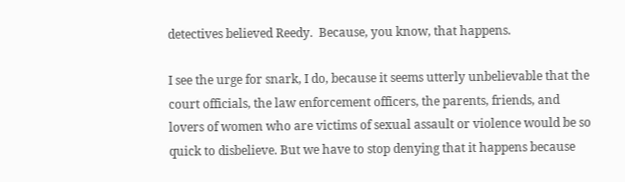detectives believed Reedy.  Because, you know, that happens.

I see the urge for snark, I do, because it seems utterly unbelievable that the court officials, the law enforcement officers, the parents, friends, and lovers of women who are victims of sexual assault or violence would be so quick to disbelieve. But we have to stop denying that it happens because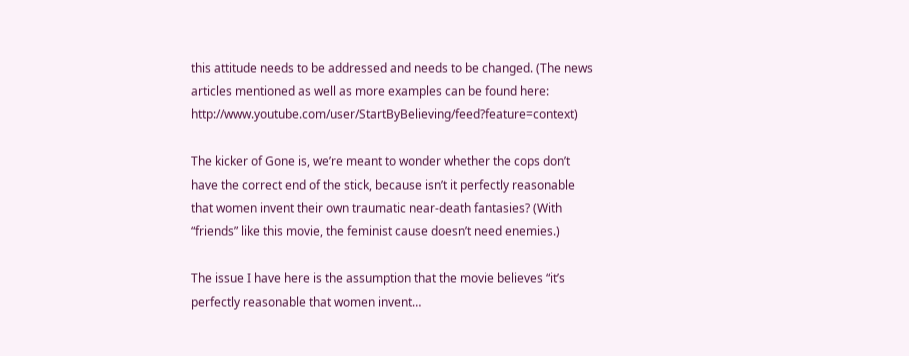this attitude needs to be addressed and needs to be changed. (The news articles mentioned as well as more examples can be found here: http://www.youtube.com/user/StartByBelieving/feed?feature=context)

The kicker of Gone is, we’re meant to wonder whether the cops don’t have the correct end of the stick, because isn’t it perfectly reasonable that women invent their own traumatic near-death fantasies? (With “friends” like this movie, the feminist cause doesn’t need enemies.)

The issue I have here is the assumption that the movie believes “it’s perfectly reasonable that women invent…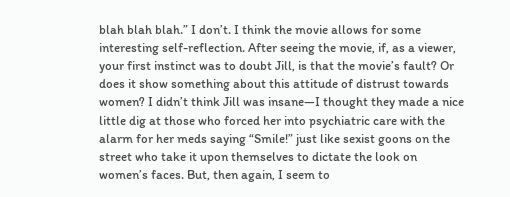blah blah blah.” I don’t. I think the movie allows for some interesting self-reflection. After seeing the movie, if, as a viewer, your first instinct was to doubt Jill, is that the movie’s fault? Or does it show something about this attitude of distrust towards women? I didn’t think Jill was insane—I thought they made a nice little dig at those who forced her into psychiatric care with the alarm for her meds saying “Smile!” just like sexist goons on the street who take it upon themselves to dictate the look on women’s faces. But, then again, I seem to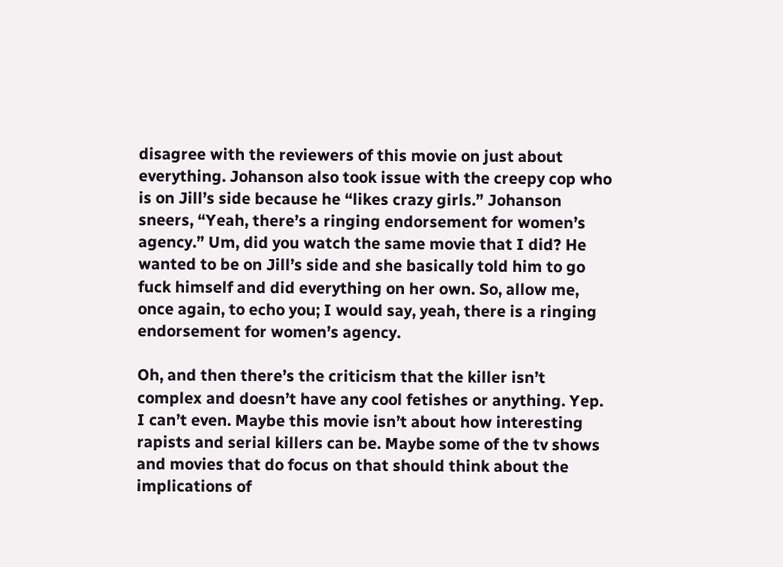disagree with the reviewers of this movie on just about everything. Johanson also took issue with the creepy cop who is on Jill’s side because he “likes crazy girls.” Johanson sneers, “Yeah, there’s a ringing endorsement for women’s agency.” Um, did you watch the same movie that I did? He wanted to be on Jill’s side and she basically told him to go fuck himself and did everything on her own. So, allow me, once again, to echo you; I would say, yeah, there is a ringing endorsement for women’s agency.

Oh, and then there’s the criticism that the killer isn’t complex and doesn’t have any cool fetishes or anything. Yep. I can’t even. Maybe this movie isn’t about how interesting rapists and serial killers can be. Maybe some of the tv shows and movies that do focus on that should think about the implications of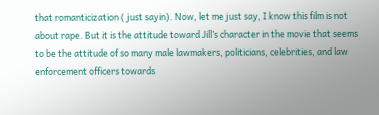that romanticization ( just sayin). Now, let me just say, I know this film is not about rape. But it is the attitude toward Jill’s character in the movie that seems to be the attitude of so many male lawmakers, politicians, celebrities, and law enforcement officers towards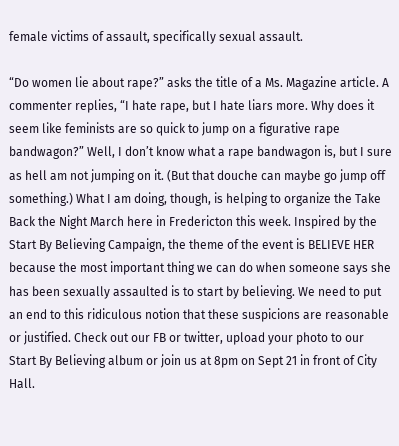female victims of assault, specifically sexual assault.

“Do women lie about rape?” asks the title of a Ms. Magazine article. A commenter replies, “I hate rape, but I hate liars more. Why does it seem like feminists are so quick to jump on a figurative rape bandwagon?” Well, I don’t know what a rape bandwagon is, but I sure as hell am not jumping on it. (But that douche can maybe go jump off something.) What I am doing, though, is helping to organize the Take Back the Night March here in Fredericton this week. Inspired by the Start By Believing Campaign, the theme of the event is BELIEVE HER because the most important thing we can do when someone says she has been sexually assaulted is to start by believing. We need to put an end to this ridiculous notion that these suspicions are reasonable or justified. Check out our FB or twitter, upload your photo to our Start By Believing album or join us at 8pm on Sept 21 in front of City Hall.